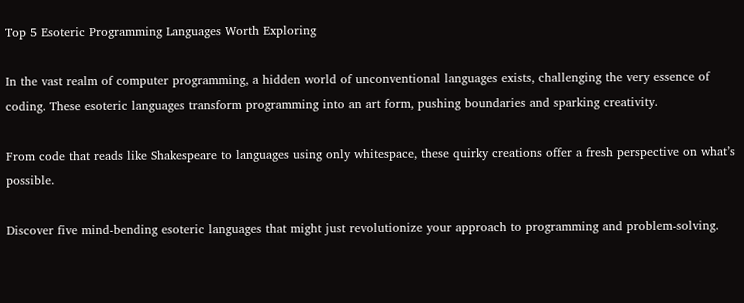Top 5 Esoteric Programming Languages Worth Exploring

In the vast realm of computer programming, a hidden world of unconventional languages exists, challenging the very essence of coding. These esoteric languages transform programming into an art form, pushing boundaries and sparking creativity.

From code that reads like Shakespeare to languages using only whitespace, these quirky creations offer a fresh perspective on what’s possible.

Discover five mind-bending esoteric languages that might just revolutionize your approach to programming and problem-solving.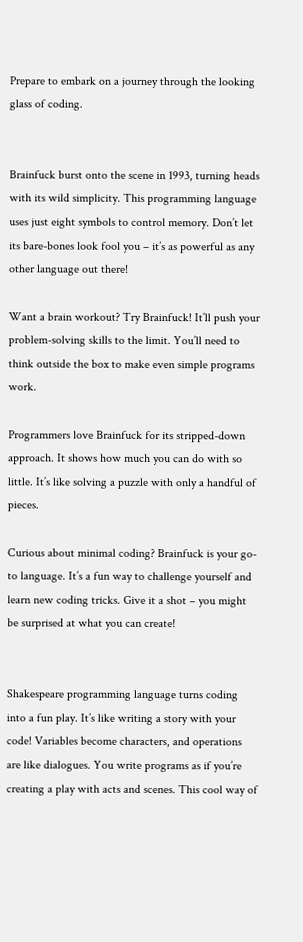Prepare to embark on a journey through the looking glass of coding.


Brainfuck burst onto the scene in 1993, turning heads with its wild simplicity. This programming language uses just eight symbols to control memory. Don’t let its bare-bones look fool you – it’s as powerful as any other language out there!

Want a brain workout? Try Brainfuck! It’ll push your problem-solving skills to the limit. You’ll need to think outside the box to make even simple programs work.

Programmers love Brainfuck for its stripped-down approach. It shows how much you can do with so little. It’s like solving a puzzle with only a handful of pieces.

Curious about minimal coding? Brainfuck is your go-to language. It’s a fun way to challenge yourself and learn new coding tricks. Give it a shot – you might be surprised at what you can create!


Shakespeare programming language turns coding into a fun play. It’s like writing a story with your code! Variables become characters, and operations are like dialogues. You write programs as if you’re creating a play with acts and scenes. This cool way of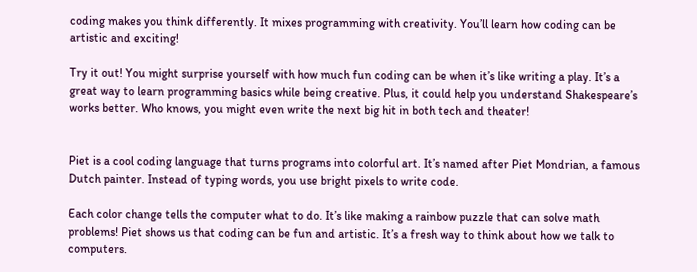coding makes you think differently. It mixes programming with creativity. You’ll learn how coding can be artistic and exciting!

Try it out! You might surprise yourself with how much fun coding can be when it’s like writing a play. It’s a great way to learn programming basics while being creative. Plus, it could help you understand Shakespeare’s works better. Who knows, you might even write the next big hit in both tech and theater!


Piet is a cool coding language that turns programs into colorful art. It’s named after Piet Mondrian, a famous Dutch painter. Instead of typing words, you use bright pixels to write code.

Each color change tells the computer what to do. It’s like making a rainbow puzzle that can solve math problems! Piet shows us that coding can be fun and artistic. It’s a fresh way to think about how we talk to computers.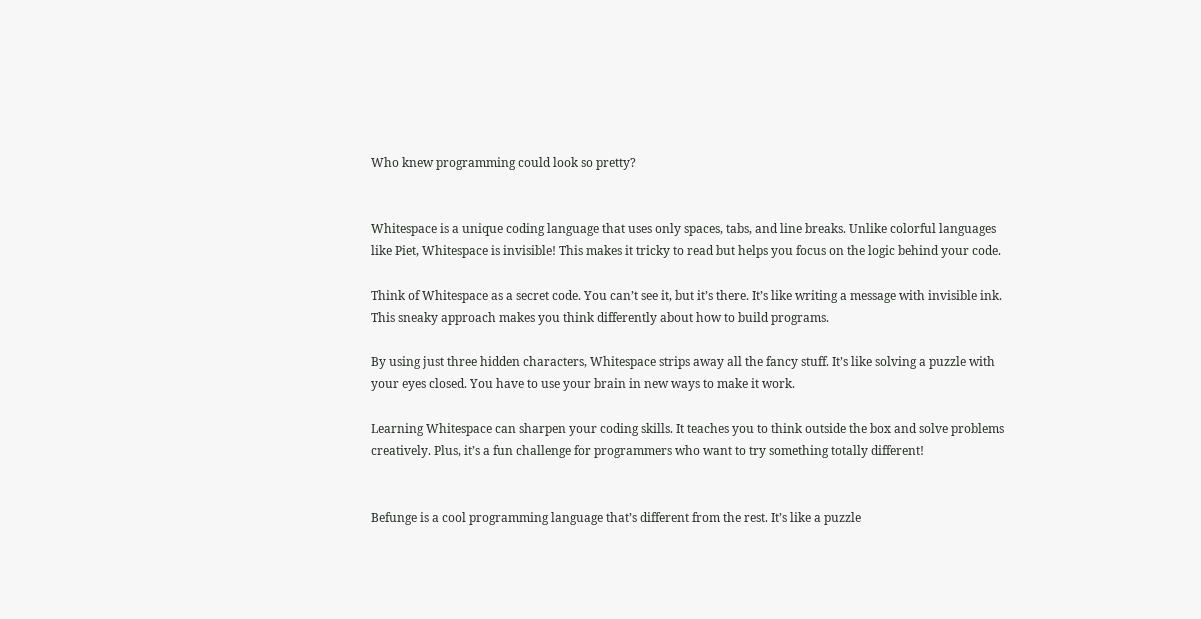Who knew programming could look so pretty?


Whitespace is a unique coding language that uses only spaces, tabs, and line breaks. Unlike colorful languages like Piet, Whitespace is invisible! This makes it tricky to read but helps you focus on the logic behind your code.

Think of Whitespace as a secret code. You can’t see it, but it’s there. It’s like writing a message with invisible ink. This sneaky approach makes you think differently about how to build programs.

By using just three hidden characters, Whitespace strips away all the fancy stuff. It’s like solving a puzzle with your eyes closed. You have to use your brain in new ways to make it work.

Learning Whitespace can sharpen your coding skills. It teaches you to think outside the box and solve problems creatively. Plus, it’s a fun challenge for programmers who want to try something totally different!


Befunge is a cool programming language that’s different from the rest. It’s like a puzzle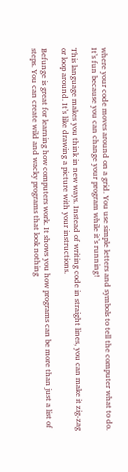where your code moves around on a grid. You use simple letters and symbols to tell the computer what to do. It’s fun because you can change your program while it’s running!

This language makes you think in new ways. Instead of writing code in straight lines, you can make it zig-zag or loop around. It’s like drawing a picture with your instructions.

Befunge is great for learning how computers work. It shows you how programs can be more than just a list of steps. You can create wild and wacky programs that look nothing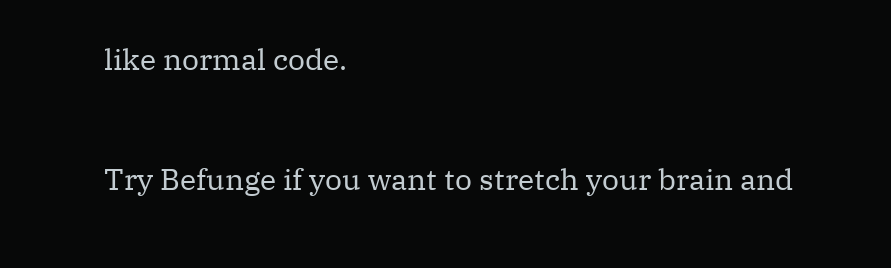like normal code.

Try Befunge if you want to stretch your brain and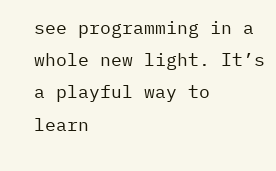see programming in a whole new light. It’s a playful way to learn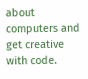about computers and get creative with code.